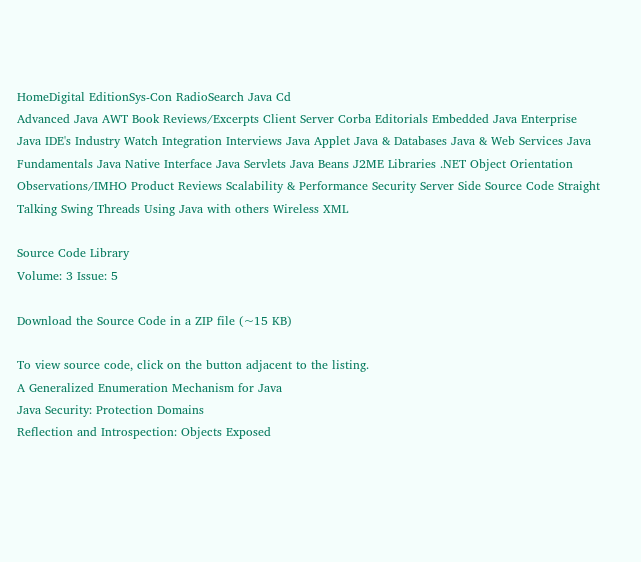HomeDigital EditionSys-Con RadioSearch Java Cd
Advanced Java AWT Book Reviews/Excerpts Client Server Corba Editorials Embedded Java Enterprise Java IDE's Industry Watch Integration Interviews Java Applet Java & Databases Java & Web Services Java Fundamentals Java Native Interface Java Servlets Java Beans J2ME Libraries .NET Object Orientation Observations/IMHO Product Reviews Scalability & Performance Security Server Side Source Code Straight Talking Swing Threads Using Java with others Wireless XML

Source Code Library
Volume: 3 Issue: 5

Download the Source Code in a ZIP file (~15 KB)

To view source code, click on the button adjacent to the listing.
A Generalized Enumeration Mechanism for Java
Java Security: Protection Domains
Reflection and Introspection: Objects Exposed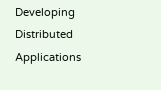Developing Distributed Applications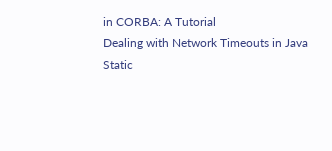in CORBA: A Tutorial
Dealing with Network Timeouts in Java
Static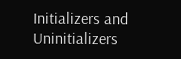Initializers and Uninitializers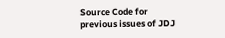Source Code for previous issues of JDJ